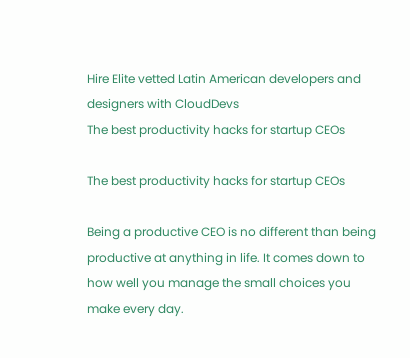Hire Elite vetted Latin American developers and designers with CloudDevs
The best productivity hacks for startup CEOs

The best productivity hacks for startup CEOs

Being a productive CEO is no different than being productive at anything in life. It comes down to how well you manage the small choices you make every day.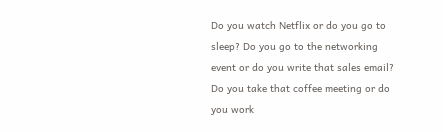Do you watch Netflix or do you go to sleep? Do you go to the networking event or do you write that sales email? Do you take that coffee meeting or do you work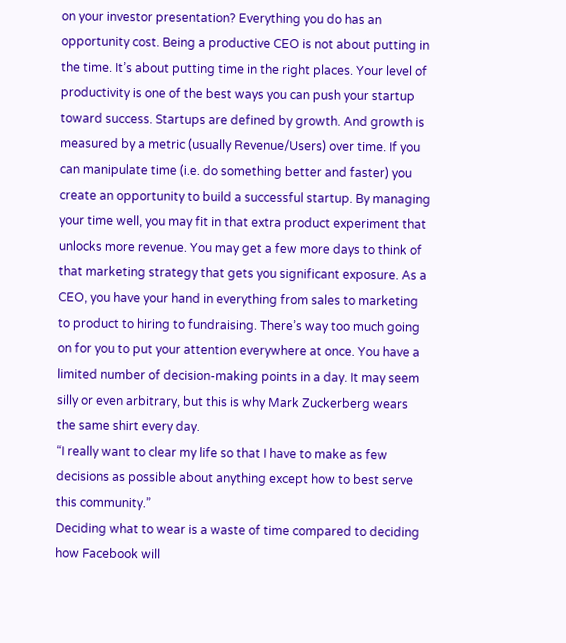on your investor presentation? Everything you do has an opportunity cost. Being a productive CEO is not about putting in the time. It’s about putting time in the right places. Your level of productivity is one of the best ways you can push your startup toward success. Startups are defined by growth. And growth is measured by a metric (usually Revenue/Users) over time. If you can manipulate time (i.e. do something better and faster) you create an opportunity to build a successful startup. By managing your time well, you may fit in that extra product experiment that unlocks more revenue. You may get a few more days to think of that marketing strategy that gets you significant exposure. As a CEO, you have your hand in everything from sales to marketing to product to hiring to fundraising. There’s way too much going on for you to put your attention everywhere at once. You have a limited number of decision-making points in a day. It may seem silly or even arbitrary, but this is why Mark Zuckerberg wears the same shirt every day.
“I really want to clear my life so that I have to make as few decisions as possible about anything except how to best serve this community.”
Deciding what to wear is a waste of time compared to deciding how Facebook will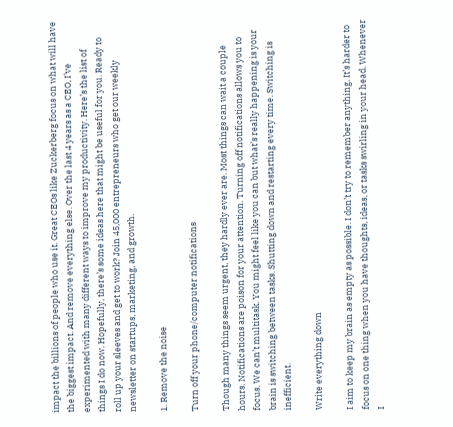impact the billions of people who use it. Great CEOs like Zuckerberg focus on what will have the biggest impact. And remove everything else. Over the last 4 years as a CEO, I’ve experimented with many different ways to improve my productivity. Here’s the list of things I do now. Hopefully, there’s some ideas here that might be useful for you. Ready to roll up your sleeves and get to work? Join 45,000 entrepreneurs who get our weekly newsletter on startups, marketing, and growth.

1. Remove the noise

Turn off your phone/computer notifications

Though many things seem urgent, they hardly ever are. Most things can wait a couple hours. Notifications are poison for your attention. Turning off notifications allows you to focus. We can’t multitask. You might feel like you can but what’s really happening is your brain is switching between tasks. Shutting down and restarting every time. Switching is inefficient.

Write everything down

I aim to keep my brain as empty as possible. I don’t try to remember anything. It’s harder to focus on one thing when you have thoughts, ideas, or tasks swirling in your head. Whenever I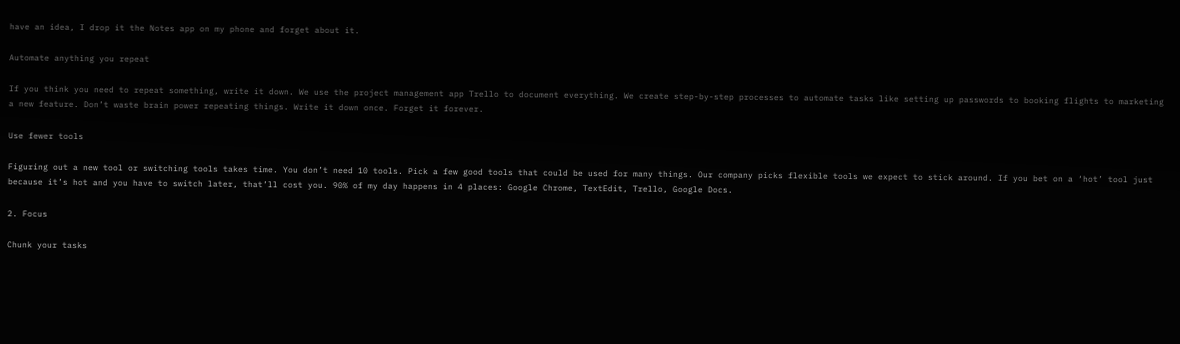have an idea, I drop it the Notes app on my phone and forget about it.

Automate anything you repeat

If you think you need to repeat something, write it down. We use the project management app Trello to document everything. We create step-by-step processes to automate tasks like setting up passwords to booking flights to marketing a new feature. Don’t waste brain power repeating things. Write it down once. Forget it forever.

Use fewer tools

Figuring out a new tool or switching tools takes time. You don’t need 10 tools. Pick a few good tools that could be used for many things. Our company picks flexible tools we expect to stick around. If you bet on a ‘hot’ tool just because it’s hot and you have to switch later, that’ll cost you. 90% of my day happens in 4 places: Google Chrome, TextEdit, Trello, Google Docs.

2. Focus

Chunk your tasks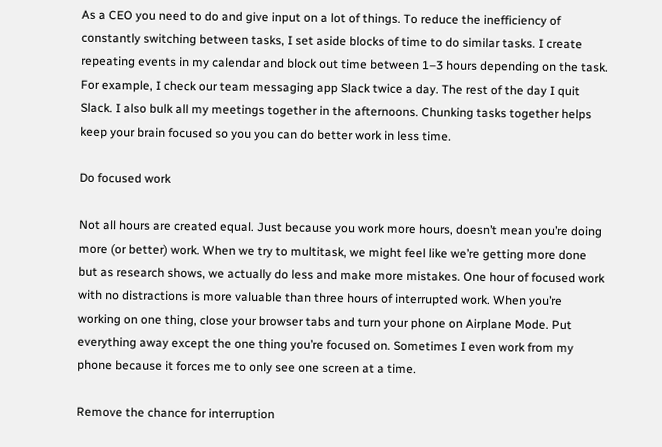As a CEO you need to do and give input on a lot of things. To reduce the inefficiency of constantly switching between tasks, I set aside blocks of time to do similar tasks. I create repeating events in my calendar and block out time between 1–3 hours depending on the task. For example, I check our team messaging app Slack twice a day. The rest of the day I quit Slack. I also bulk all my meetings together in the afternoons. Chunking tasks together helps keep your brain focused so you you can do better work in less time.

Do focused work

Not all hours are created equal. Just because you work more hours, doesn’t mean you’re doing more (or better) work. When we try to multitask, we might feel like we’re getting more done but as research shows, we actually do less and make more mistakes. One hour of focused work with no distractions is more valuable than three hours of interrupted work. When you’re working on one thing, close your browser tabs and turn your phone on Airplane Mode. Put everything away except the one thing you’re focused on. Sometimes I even work from my phone because it forces me to only see one screen at a time.

Remove the chance for interruption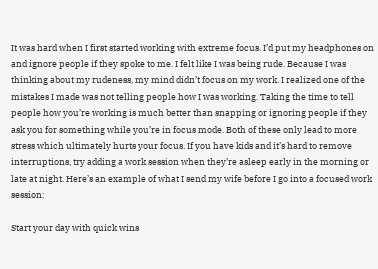It was hard when I first started working with extreme focus. I’d put my headphones on and ignore people if they spoke to me. I felt like I was being rude. Because I was thinking about my rudeness, my mind didn’t focus on my work. I realized one of the mistakes I made was not telling people how I was working. Taking the time to tell people how you’re working is much better than snapping or ignoring people if they ask you for something while you’re in focus mode. Both of these only lead to more stress which ultimately hurts your focus. If you have kids and it’s hard to remove interruptions, try adding a work session when they’re asleep early in the morning or late at night. Here’s an example of what I send my wife before I go into a focused work session:

Start your day with quick wins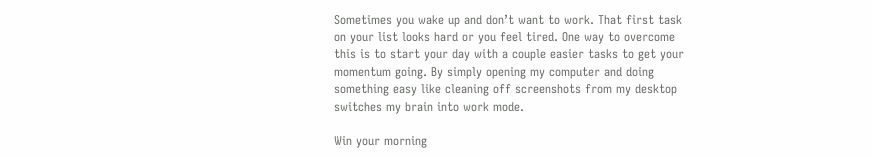Sometimes you wake up and don’t want to work. That first task on your list looks hard or you feel tired. One way to overcome this is to start your day with a couple easier tasks to get your momentum going. By simply opening my computer and doing something easy like cleaning off screenshots from my desktop switches my brain into work mode.

Win your morning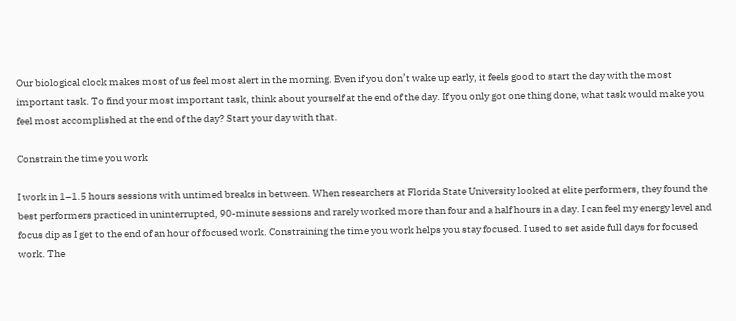Our biological clock makes most of us feel most alert in the morning. Even if you don’t wake up early, it feels good to start the day with the most important task. To find your most important task, think about yourself at the end of the day. If you only got one thing done, what task would make you feel most accomplished at the end of the day? Start your day with that.

Constrain the time you work

I work in 1–1.5 hours sessions with untimed breaks in between. When researchers at Florida State University looked at elite performers, they found the best performers practiced in uninterrupted, 90-minute sessions and rarely worked more than four and a half hours in a day. I can feel my energy level and focus dip as I get to the end of an hour of focused work. Constraining the time you work helps you stay focused. I used to set aside full days for focused work. The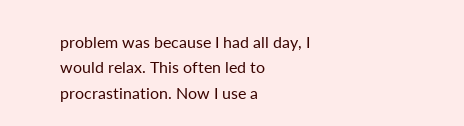problem was because I had all day, I would relax. This often led to procrastination. Now I use a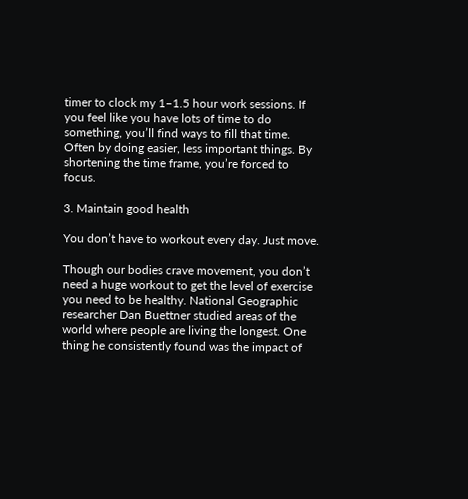timer to clock my 1–1.5 hour work sessions. If you feel like you have lots of time to do something, you’ll find ways to fill that time. Often by doing easier, less important things. By shortening the time frame, you’re forced to focus.

3. Maintain good health

You don’t have to workout every day. Just move.

Though our bodies crave movement, you don’t need a huge workout to get the level of exercise you need to be healthy. National Geographic researcher Dan Buettner studied areas of the world where people are living the longest. One thing he consistently found was the impact of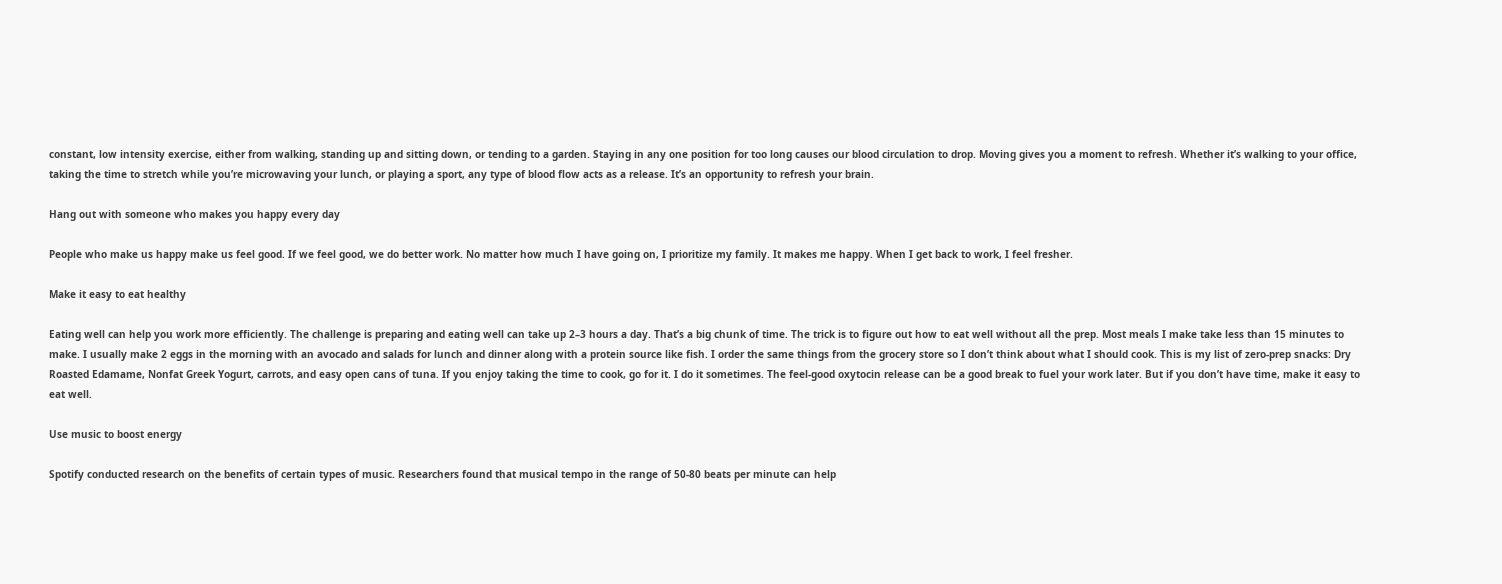constant, low intensity exercise, either from walking, standing up and sitting down, or tending to a garden. Staying in any one position for too long causes our blood circulation to drop. Moving gives you a moment to refresh. Whether it’s walking to your office, taking the time to stretch while you’re microwaving your lunch, or playing a sport, any type of blood flow acts as a release. It’s an opportunity to refresh your brain.

Hang out with someone who makes you happy every day

People who make us happy make us feel good. If we feel good, we do better work. No matter how much I have going on, I prioritize my family. It makes me happy. When I get back to work, I feel fresher.

Make it easy to eat healthy

Eating well can help you work more efficiently. The challenge is preparing and eating well can take up 2–3 hours a day. That’s a big chunk of time. The trick is to figure out how to eat well without all the prep. Most meals I make take less than 15 minutes to make. I usually make 2 eggs in the morning with an avocado and salads for lunch and dinner along with a protein source like fish. I order the same things from the grocery store so I don’t think about what I should cook. This is my list of zero-prep snacks: Dry Roasted Edamame, Nonfat Greek Yogurt, carrots, and easy open cans of tuna. If you enjoy taking the time to cook, go for it. I do it sometimes. The feel-good oxytocin release can be a good break to fuel your work later. But if you don’t have time, make it easy to eat well.

Use music to boost energy

Spotify conducted research on the benefits of certain types of music. Researchers found that musical tempo in the range of 50-80 beats per minute can help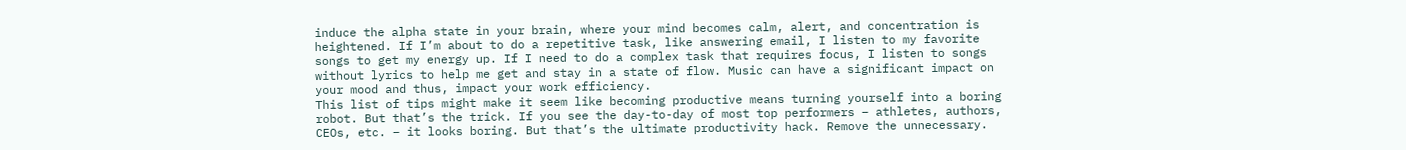induce the alpha state in your brain, where your mind becomes calm, alert, and concentration is heightened. If I’m about to do a repetitive task, like answering email, I listen to my favorite songs to get my energy up. If I need to do a complex task that requires focus, I listen to songs without lyrics to help me get and stay in a state of flow. Music can have a significant impact on your mood and thus, impact your work efficiency.
This list of tips might make it seem like becoming productive means turning yourself into a boring robot. But that’s the trick. If you see the day-to-day of most top performers – athletes, authors, CEOs, etc. – it looks boring. But that’s the ultimate productivity hack. Remove the unnecessary.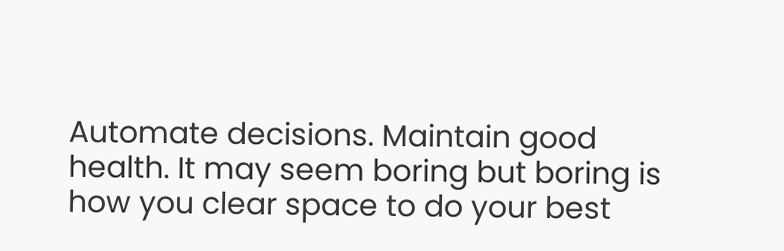Automate decisions. Maintain good health. It may seem boring but boring is how you clear space to do your best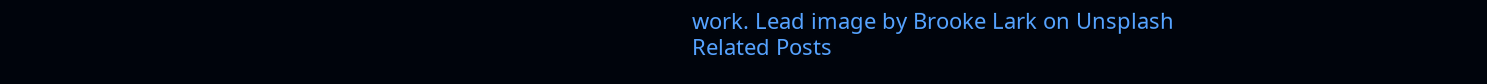work. Lead image by Brooke Lark on Unsplash
Related Posts